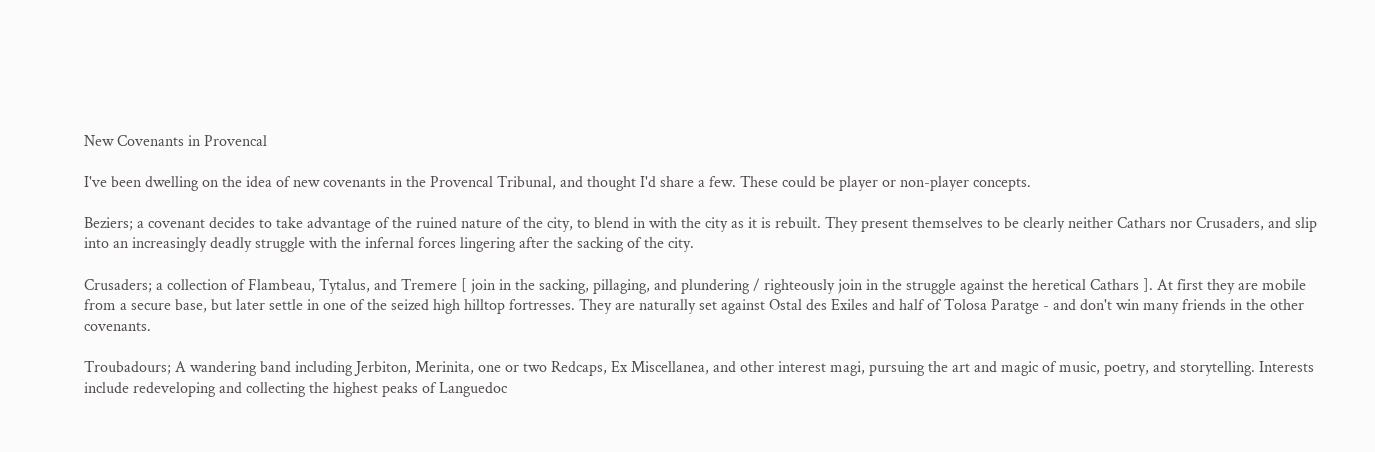New Covenants in Provencal

I've been dwelling on the idea of new covenants in the Provencal Tribunal, and thought I'd share a few. These could be player or non-player concepts.

Beziers; a covenant decides to take advantage of the ruined nature of the city, to blend in with the city as it is rebuilt. They present themselves to be clearly neither Cathars nor Crusaders, and slip into an increasingly deadly struggle with the infernal forces lingering after the sacking of the city.

Crusaders; a collection of Flambeau, Tytalus, and Tremere [ join in the sacking, pillaging, and plundering / righteously join in the struggle against the heretical Cathars ]. At first they are mobile from a secure base, but later settle in one of the seized high hilltop fortresses. They are naturally set against Ostal des Exiles and half of Tolosa Paratge - and don't win many friends in the other covenants.

Troubadours; A wandering band including Jerbiton, Merinita, one or two Redcaps, Ex Miscellanea, and other interest magi, pursuing the art and magic of music, poetry, and storytelling. Interests include redeveloping and collecting the highest peaks of Languedoc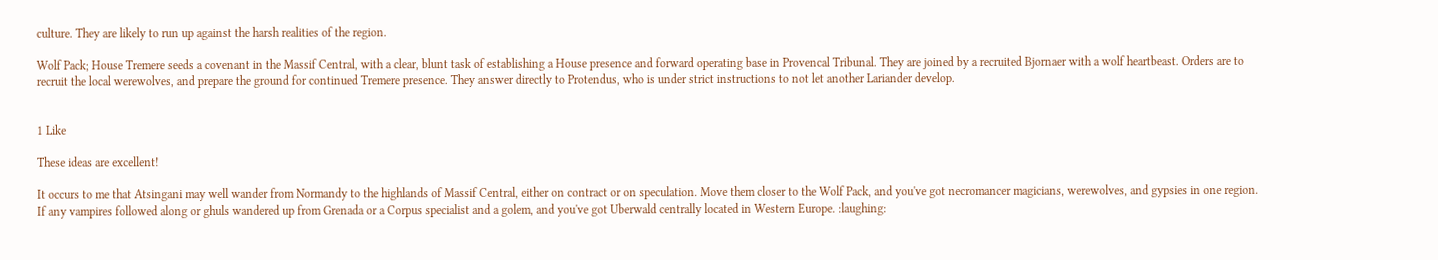culture. They are likely to run up against the harsh realities of the region.

Wolf Pack; House Tremere seeds a covenant in the Massif Central, with a clear, blunt task of establishing a House presence and forward operating base in Provencal Tribunal. They are joined by a recruited Bjornaer with a wolf heartbeast. Orders are to recruit the local werewolves, and prepare the ground for continued Tremere presence. They answer directly to Protendus, who is under strict instructions to not let another Lariander develop.


1 Like

These ideas are excellent!

It occurs to me that Atsingani may well wander from Normandy to the highlands of Massif Central, either on contract or on speculation. Move them closer to the Wolf Pack, and you've got necromancer magicians, werewolves, and gypsies in one region. If any vampires followed along or ghuls wandered up from Grenada or a Corpus specialist and a golem, and you've got Uberwald centrally located in Western Europe. :laughing: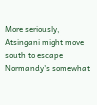More seriously, Atsingani might move south to escape Normandy's somewhat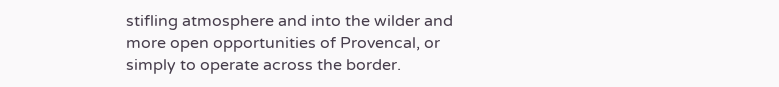stifling atmosphere and into the wilder and more open opportunities of Provencal, or simply to operate across the border.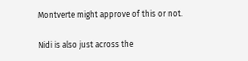Montverte might approve of this or not.

Nidi is also just across the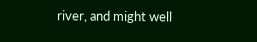river, and might well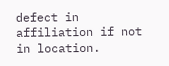defect in affiliation if not in location.